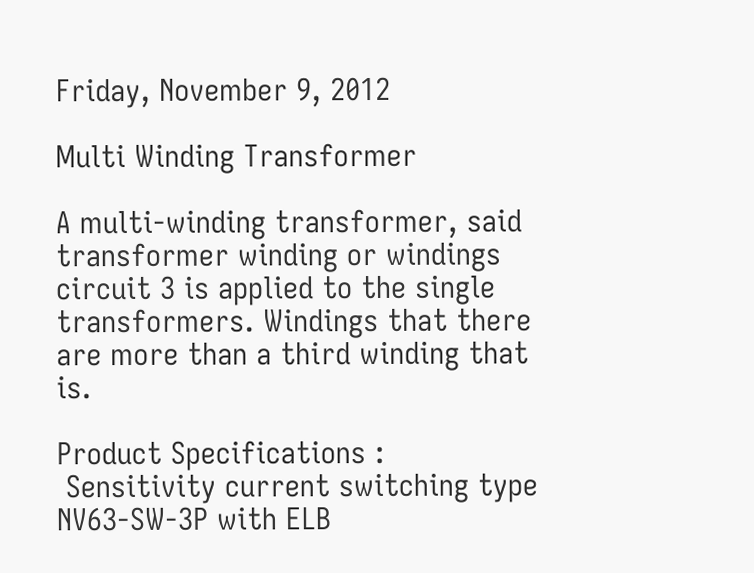Friday, November 9, 2012

Multi Winding Transformer

A multi-winding transformer, said transformer winding or windings circuit 3 is applied to the single transformers. Windings that there are more than a third winding that is.

Product Specifications :
 Sensitivity current switching type NV63-SW-3P with ELB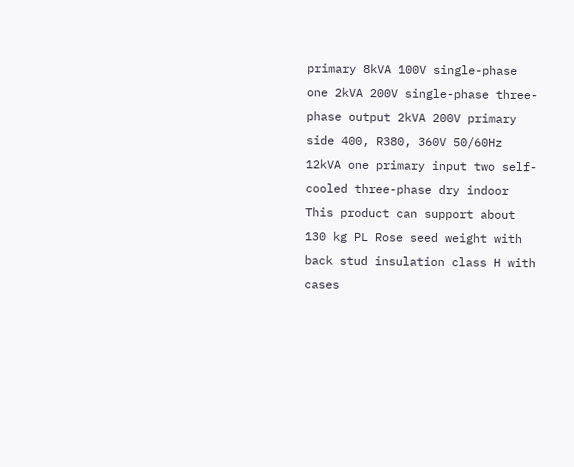primary 8kVA 100V single-phase one 2kVA 200V single-phase three-phase output 2kVA 200V primary side 400, R380, 360V 50/60Hz 12kVA one primary input two self-cooled three-phase dry indoor This product can support about 130 kg PL Rose seed weight with back stud insulation class H with cases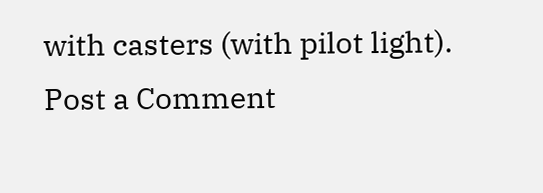with casters (with pilot light).
Post a Comment